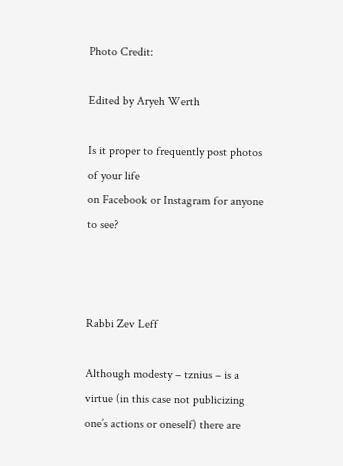Photo Credit:

Edited by Aryeh Werth

Is it proper to frequently post photos of your life
on Facebook or Instagram for anyone to see?



Rabbi Zev Leff

Although modesty – tznius – is a virtue (in this case not publicizing one’s actions or oneself) there are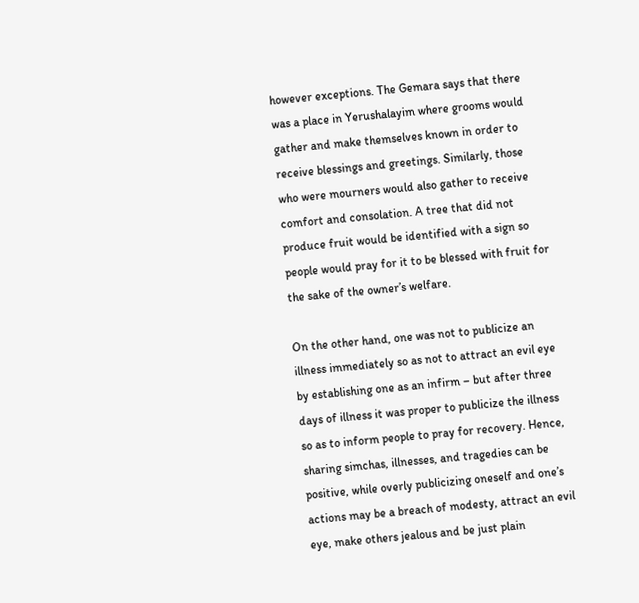however exceptions. The Gemara says that there was a place in Yerushalayim where grooms would gather and make themselves known in order to receive blessings and greetings. Similarly, those who were mourners would also gather to receive comfort and consolation. A tree that did not produce fruit would be identified with a sign so people would pray for it to be blessed with fruit for the sake of the owner’s welfare.

On the other hand, one was not to publicize an illness immediately so as not to attract an evil eye by establishing one as an infirm – but after three days of illness it was proper to publicize the illness so as to inform people to pray for recovery. Hence, sharing simchas, illnesses, and tragedies can be positive, while overly publicizing oneself and one’s actions may be a breach of modesty, attract an evil eye, make others jealous and be just plain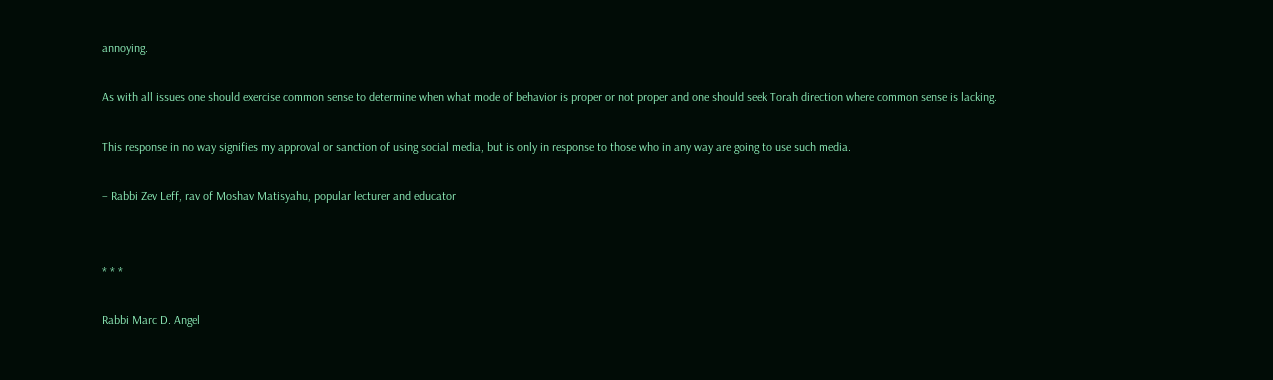annoying.

As with all issues one should exercise common sense to determine when what mode of behavior is proper or not proper and one should seek Torah direction where common sense is lacking.

This response in no way signifies my approval or sanction of using social media, but is only in response to those who in any way are going to use such media.

– Rabbi Zev Leff, rav of Moshav Matisyahu, popular lecturer and educator


* * *

Rabbi Marc D. Angel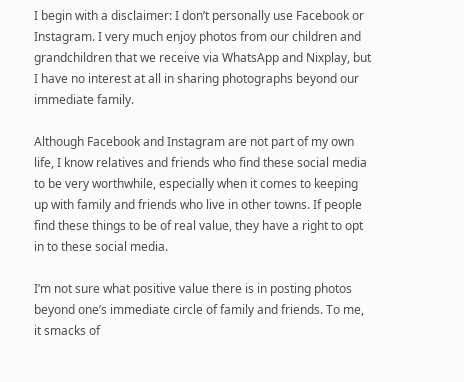I begin with a disclaimer: I don’t personally use Facebook or Instagram. I very much enjoy photos from our children and grandchildren that we receive via WhatsApp and Nixplay, but I have no interest at all in sharing photographs beyond our immediate family.

Although Facebook and Instagram are not part of my own life, I know relatives and friends who find these social media to be very worthwhile, especially when it comes to keeping up with family and friends who live in other towns. If people find these things to be of real value, they have a right to opt in to these social media.

I’m not sure what positive value there is in posting photos beyond one’s immediate circle of family and friends. To me, it smacks of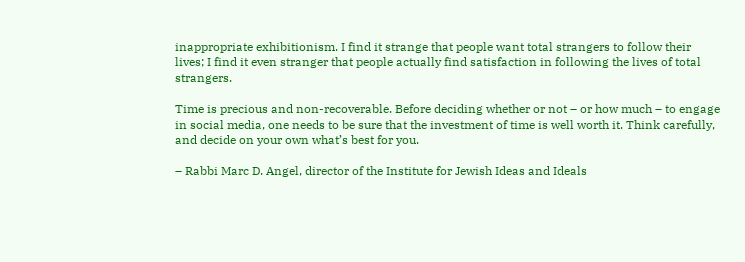inappropriate exhibitionism. I find it strange that people want total strangers to follow their lives; I find it even stranger that people actually find satisfaction in following the lives of total strangers.

Time is precious and non-recoverable. Before deciding whether or not – or how much – to engage in social media, one needs to be sure that the investment of time is well worth it. Think carefully, and decide on your own what’s best for you.

– Rabbi Marc D. Angel, director of the Institute for Jewish Ideas and Ideals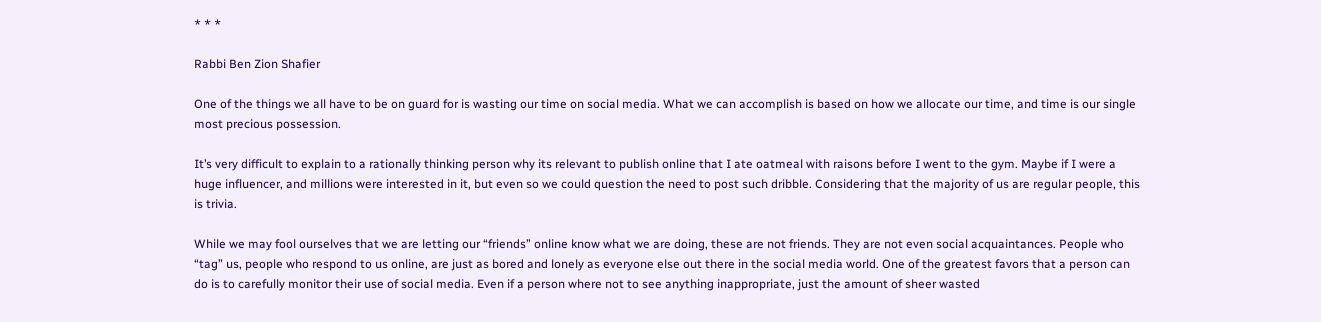* * *

Rabbi Ben Zion Shafier

One of the things we all have to be on guard for is wasting our time on social media. What we can accomplish is based on how we allocate our time, and time is our single most precious possession.

It’s very difficult to explain to a rationally thinking person why its relevant to publish online that I ate oatmeal with raisons before I went to the gym. Maybe if I were a huge influencer, and millions were interested in it, but even so we could question the need to post such dribble. Considering that the majority of us are regular people, this is trivia.

While we may fool ourselves that we are letting our “friends” online know what we are doing, these are not friends. They are not even social acquaintances. People who “tag” us, people who respond to us online, are just as bored and lonely as everyone else out there in the social media world. One of the greatest favors that a person can do is to carefully monitor their use of social media. Even if a person where not to see anything inappropriate, just the amount of sheer wasted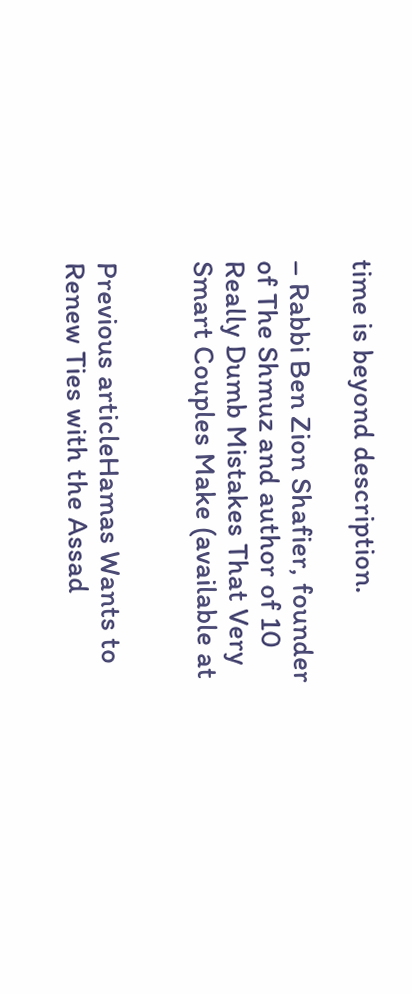time is beyond description.

– Rabbi Ben Zion Shafier, founder of The Shmuz and author of 10 Really Dumb Mistakes That Very Smart Couples Make (available at


Previous articleHamas Wants to Renew Ties with the Assad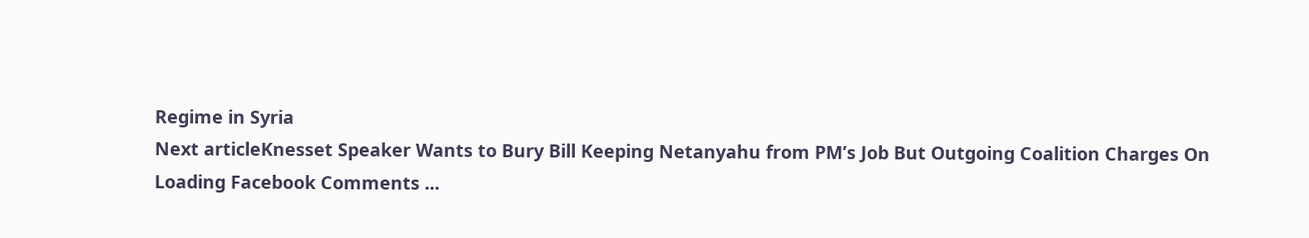Regime in Syria
Next articleKnesset Speaker Wants to Bury Bill Keeping Netanyahu from PM’s Job But Outgoing Coalition Charges On
Loading Facebook Comments ...